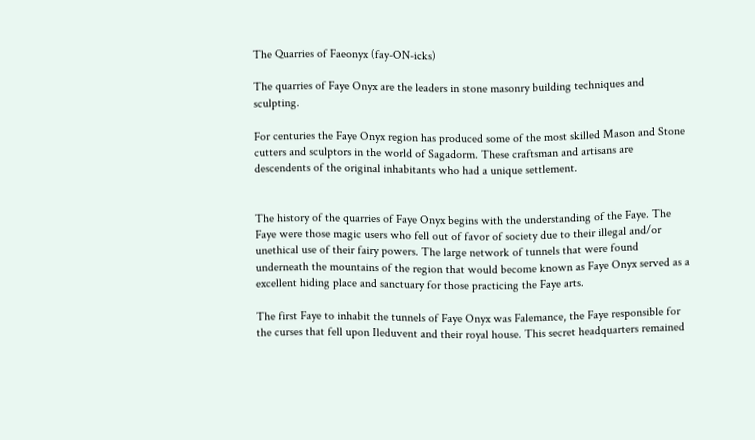The Quarries of Faeonyx (fay-ON-icks)

The quarries of Faye Onyx are the leaders in stone masonry building techniques and sculpting.

For centuries the Faye Onyx region has produced some of the most skilled Mason and Stone cutters and sculptors in the world of Sagadorm. These craftsman and artisans are descendents of the original inhabitants who had a unique settlement.


The history of the quarries of Faye Onyx begins with the understanding of the Faye. The Faye were those magic users who fell out of favor of society due to their illegal and/or unethical use of their fairy powers. The large network of tunnels that were found underneath the mountains of the region that would become known as Faye Onyx served as a excellent hiding place and sanctuary for those practicing the Faye arts.

The first Faye to inhabit the tunnels of Faye Onyx was Falemance, the Faye responsible for the curses that fell upon Ileduvent and their royal house. This secret headquarters remained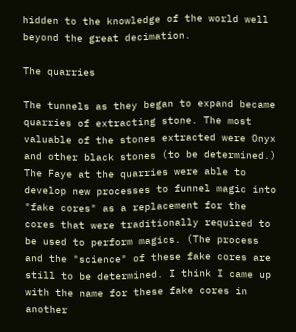hidden to the knowledge of the world well beyond the great decimation.

The quarries

The tunnels as they began to expand became quarries of extracting stone. The most valuable of the stones extracted were Onyx and other black stones (to be determined.) The Faye at the quarries were able to develop new processes to funnel magic into "fake cores" as a replacement for the cores that were traditionally required to be used to perform magics. (The process and the "science" of these fake cores are still to be determined. I think I came up with the name for these fake cores in another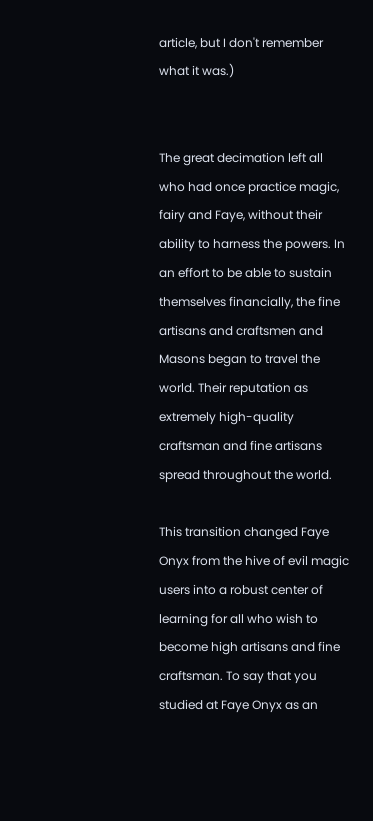article, but I don't remember what it was.)


The great decimation left all who had once practice magic, fairy and Faye, without their ability to harness the powers. In an effort to be able to sustain themselves financially, the fine artisans and craftsmen and Masons began to travel the world. Their reputation as extremely high-quality craftsman and fine artisans spread throughout the world.

This transition changed Faye Onyx from the hive of evil magic users into a robust center of learning for all who wish to become high artisans and fine craftsman. To say that you studied at Faye Onyx as an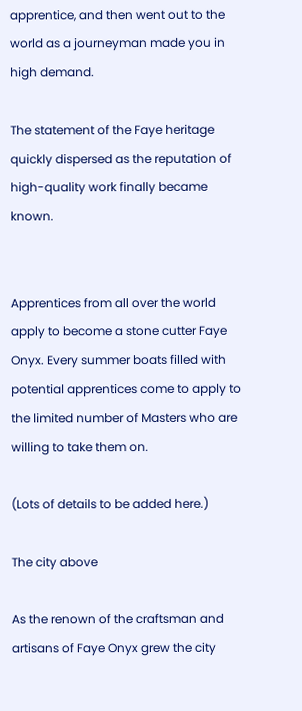apprentice, and then went out to the world as a journeyman made you in high demand.

The statement of the Faye heritage quickly dispersed as the reputation of high-quality work finally became known.


Apprentices from all over the world apply to become a stone cutter Faye Onyx. Every summer boats filled with potential apprentices come to apply to the limited number of Masters who are willing to take them on.

(Lots of details to be added here.)

The city above

As the renown of the craftsman and artisans of Faye Onyx grew the city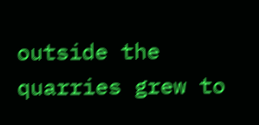outside the quarries grew to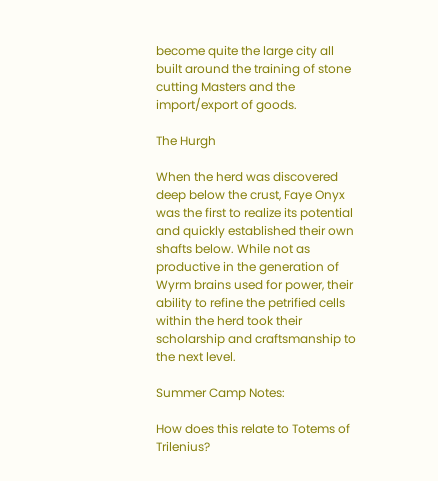become quite the large city all built around the training of stone cutting Masters and the import/export of goods.

The Hurgh

When the herd was discovered deep below the crust, Faye Onyx was the first to realize its potential and quickly established their own shafts below. While not as productive in the generation of Wyrm brains used for power, their ability to refine the petrified cells within the herd took their scholarship and craftsmanship to the next level.

Summer Camp Notes:

How does this relate to Totems of Trilenius?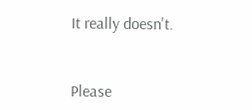It really doesn't.


Please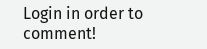Login in order to comment!